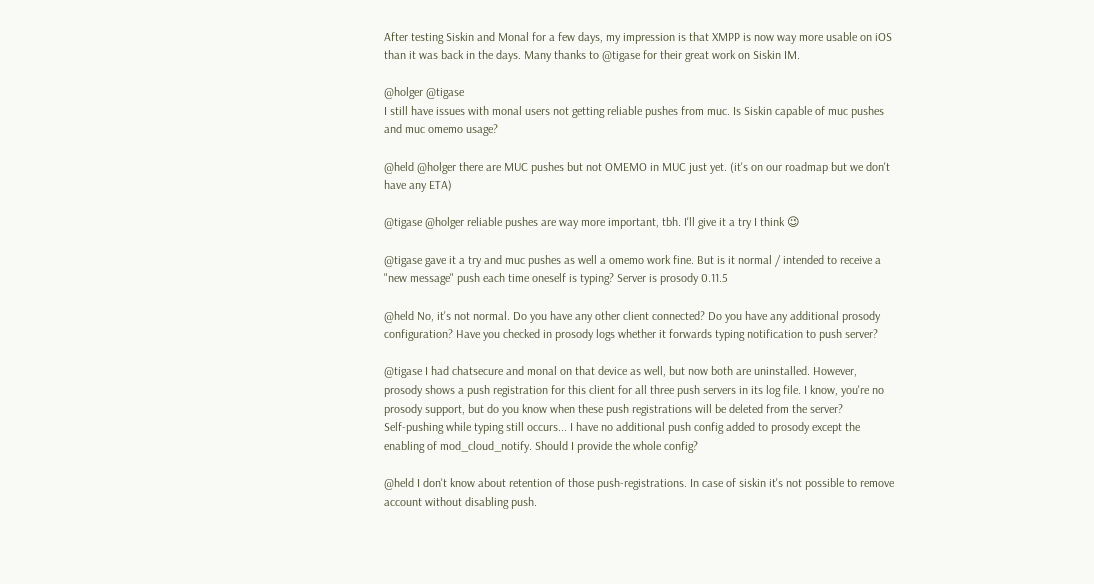After testing Siskin and Monal for a few days, my impression is that XMPP is now way more usable on iOS than it was back in the days. Many thanks to @tigase for their great work on Siskin IM.

@holger @tigase
I still have issues with monal users not getting reliable pushes from muc. Is Siskin capable of muc pushes and muc omemo usage?

@held @holger there are MUC pushes but not OMEMO in MUC just yet. (it's on our roadmap but we don't have any ETA)

@tigase @holger reliable pushes are way more important, tbh. I'll give it a try I think 😉

@tigase gave it a try and muc pushes as well a omemo work fine. But is it normal / intended to receive a "new message" push each time oneself is typing? Server is prosody 0.11.5

@held No, it's not normal. Do you have any other client connected? Do you have any additional prosody configuration? Have you checked in prosody logs whether it forwards typing notification to push server?

@tigase I had chatsecure and monal on that device as well, but now both are uninstalled. However, prosody shows a push registration for this client for all three push servers in its log file. I know, you're no prosody support, but do you know when these push registrations will be deleted from the server?
Self-pushing while typing still occurs... I have no additional push config added to prosody except the enabling of mod_cloud_notify. Should I provide the whole config?

@held I don't know about retention of those push-registrations. In case of siskin it's not possible to remove account without disabling push.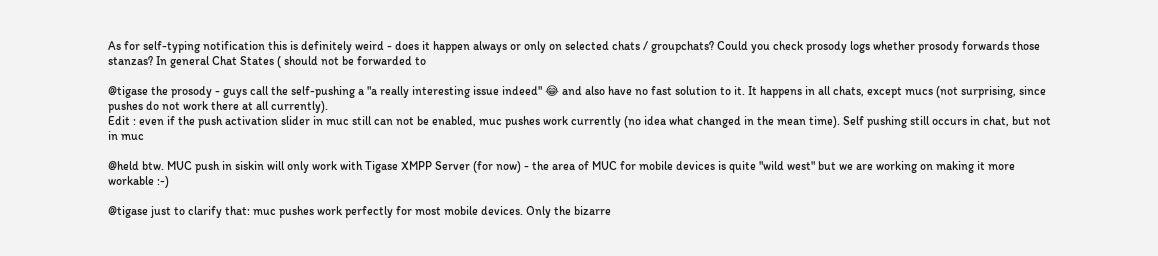As for self-typing notification this is definitely weird - does it happen always or only on selected chats / groupchats? Could you check prosody logs whether prosody forwards those stanzas? In general Chat States ( should not be forwarded to

@tigase the prosody - guys call the self-pushing a "a really interesting issue indeed" 😂 and also have no fast solution to it. It happens in all chats, except mucs (not surprising, since pushes do not work there at all currently).
Edit : even if the push activation slider in muc still can not be enabled, muc pushes work currently (no idea what changed in the mean time). Self pushing still occurs in chat, but not in muc

@held btw. MUC push in siskin will only work with Tigase XMPP Server (for now) - the area of MUC for mobile devices is quite "wild west" but we are working on making it more workable :-)

@tigase just to clarify that: muc pushes work perfectly for most mobile devices. Only the bizarre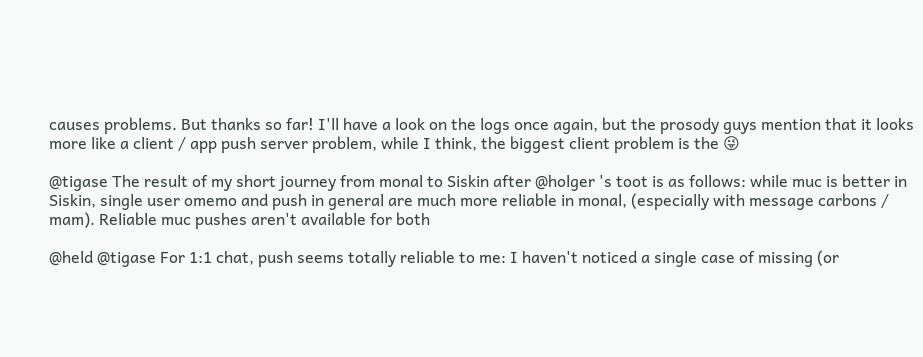causes problems. But thanks so far! I'll have a look on the logs once again, but the prosody guys mention that it looks more like a client / app push server problem, while I think, the biggest client problem is the 😜

@tigase The result of my short journey from monal to Siskin after @holger 's toot is as follows: while muc is better in Siskin, single user omemo and push in general are much more reliable in monal, (especially with message carbons / mam). Reliable muc pushes aren't available for both

@held @tigase For 1:1 chat, push seems totally reliable to me: I haven't noticed a single case of missing (or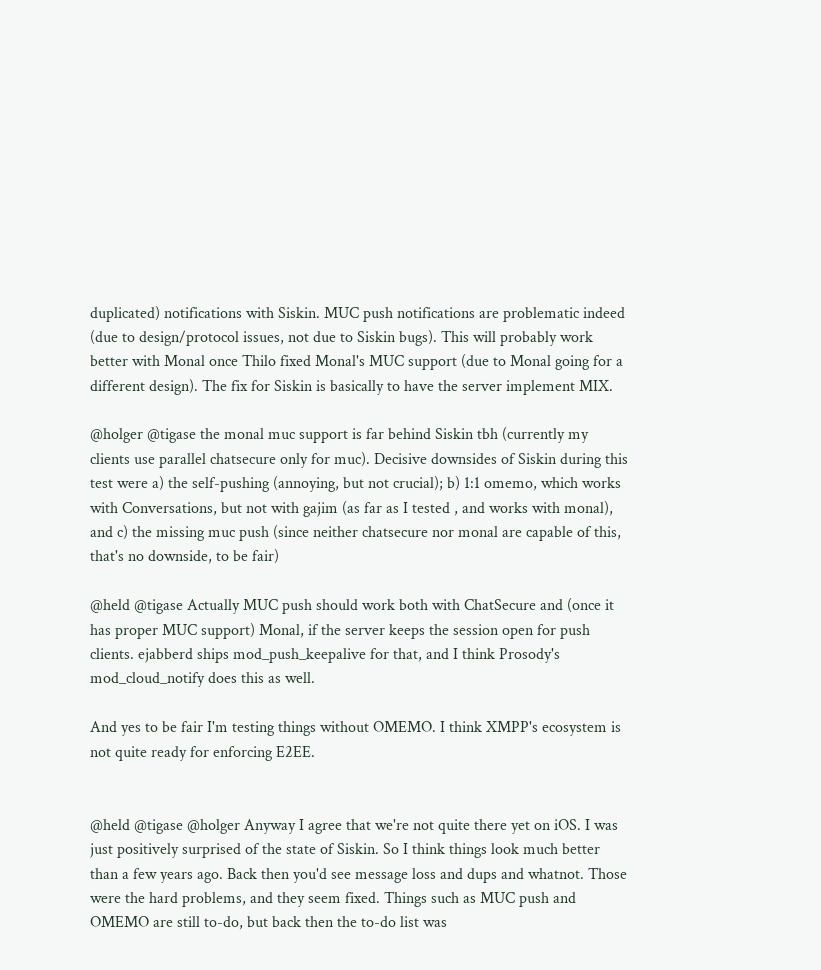duplicated) notifications with Siskin. MUC push notifications are problematic indeed (due to design/protocol issues, not due to Siskin bugs). This will probably work better with Monal once Thilo fixed Monal's MUC support (due to Monal going for a different design). The fix for Siskin is basically to have the server implement MIX.

@holger @tigase the monal muc support is far behind Siskin tbh (currently my clients use parallel chatsecure only for muc). Decisive downsides of Siskin during this test were a) the self-pushing (annoying, but not crucial); b) 1:1 omemo, which works with Conversations, but not with gajim (as far as I tested , and works with monal), and c) the missing muc push (since neither chatsecure nor monal are capable of this, that's no downside, to be fair)

@held @tigase Actually MUC push should work both with ChatSecure and (once it has proper MUC support) Monal, if the server keeps the session open for push clients. ejabberd ships mod_push_keepalive for that, and I think Prosody's mod_cloud_notify does this as well.

And yes to be fair I'm testing things without OMEMO. I think XMPP's ecosystem is not quite ready for enforcing E2EE.


@held @tigase @holger Anyway I agree that we're not quite there yet on iOS. I was just positively surprised of the state of Siskin. So I think things look much better than a few years ago. Back then you'd see message loss and dups and whatnot. Those were the hard problems, and they seem fixed. Things such as MUC push and OMEMO are still to-do, but back then the to-do list was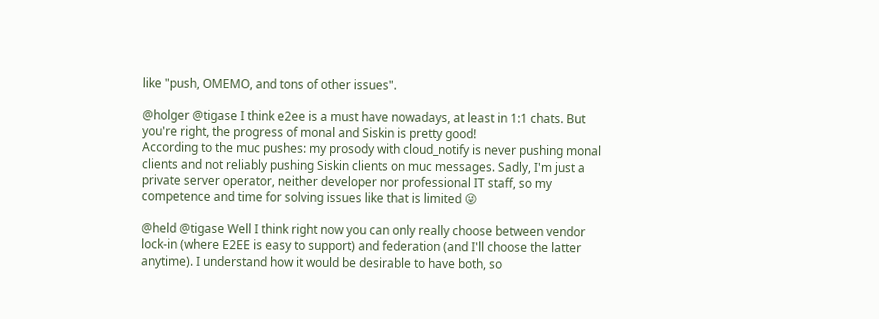like "push, OMEMO, and tons of other issues".

@holger @tigase I think e2ee is a must have nowadays, at least in 1:1 chats. But you're right, the progress of monal and Siskin is pretty good!
According to the muc pushes: my prosody with cloud_notify is never pushing monal clients and not reliably pushing Siskin clients on muc messages. Sadly, I'm just a private server operator, neither developer nor professional IT staff, so my competence and time for solving issues like that is limited 😜

@held @tigase Well I think right now you can only really choose between vendor lock-in (where E2EE is easy to support) and federation (and I'll choose the latter anytime). I understand how it would be desirable to have both, so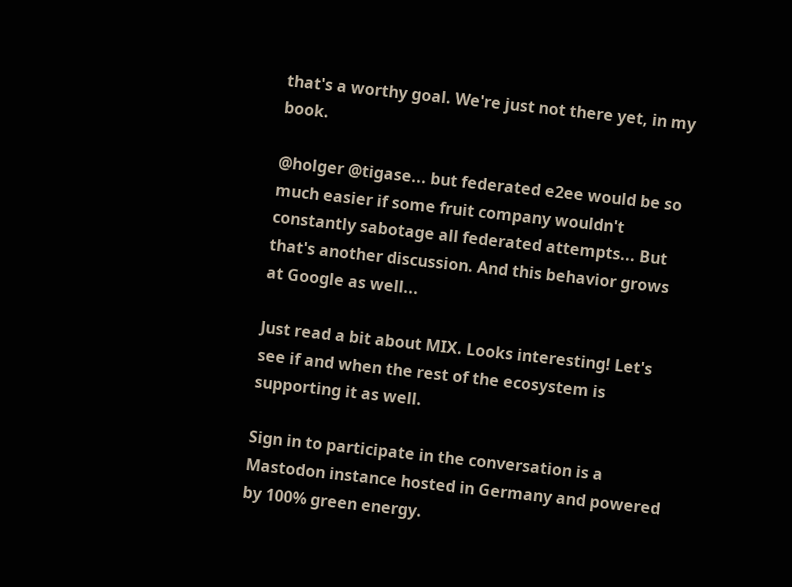that's a worthy goal. We're just not there yet, in my book.

@holger @tigase... but federated e2ee would be so much easier if some fruit company wouldn't constantly sabotage all federated attempts... But that's another discussion. And this behavior grows at Google as well...

Just read a bit about MIX. Looks interesting! Let's see if and when the rest of the ecosystem is supporting it as well.

Sign in to participate in the conversation is a Mastodon instance hosted in Germany and powered by 100% green energy.